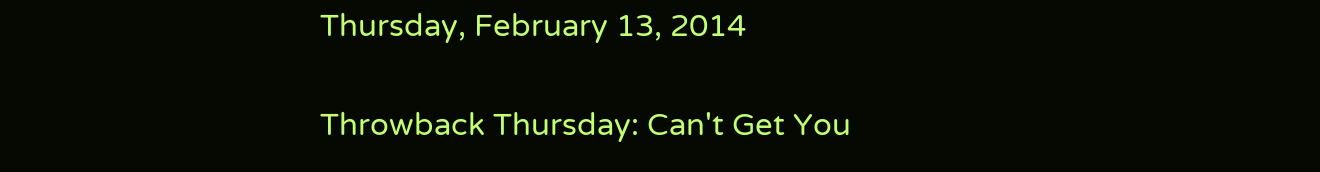Thursday, February 13, 2014

Throwback Thursday: Can't Get You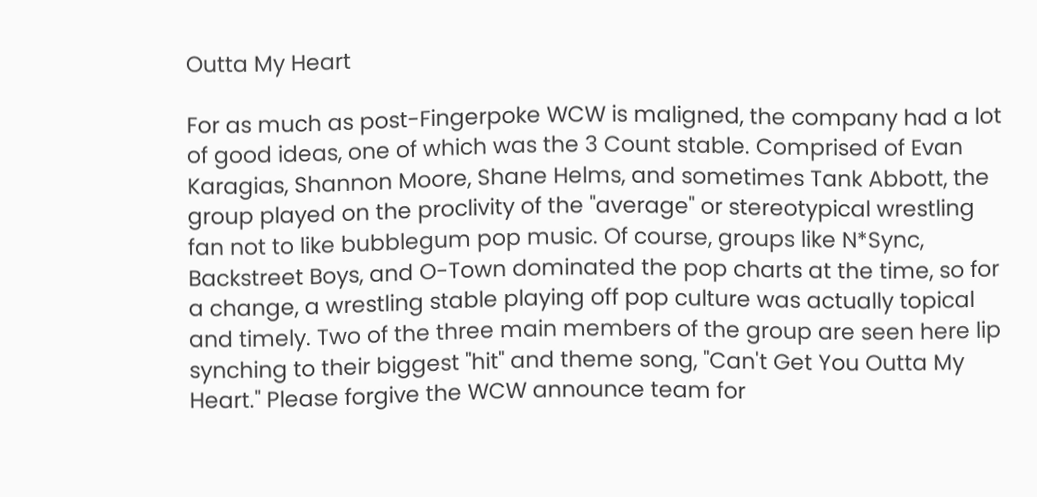Outta My Heart

For as much as post-Fingerpoke WCW is maligned, the company had a lot of good ideas, one of which was the 3 Count stable. Comprised of Evan Karagias, Shannon Moore, Shane Helms, and sometimes Tank Abbott, the group played on the proclivity of the "average" or stereotypical wrestling fan not to like bubblegum pop music. Of course, groups like N*Sync, Backstreet Boys, and O-Town dominated the pop charts at the time, so for a change, a wrestling stable playing off pop culture was actually topical and timely. Two of the three main members of the group are seen here lip synching to their biggest "hit" and theme song, "Can't Get You Outta My Heart." Please forgive the WCW announce team for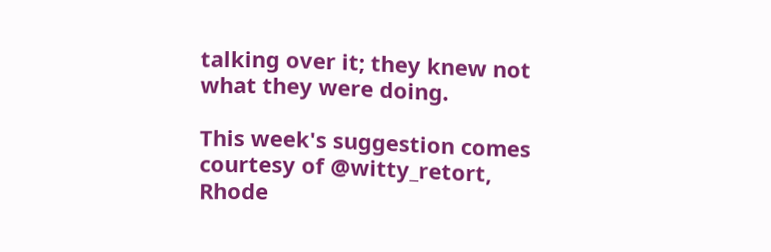talking over it; they knew not what they were doing.

This week's suggestion comes courtesy of @witty_retort, Rhode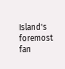Island's foremost fan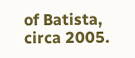of Batista, circa 2005.